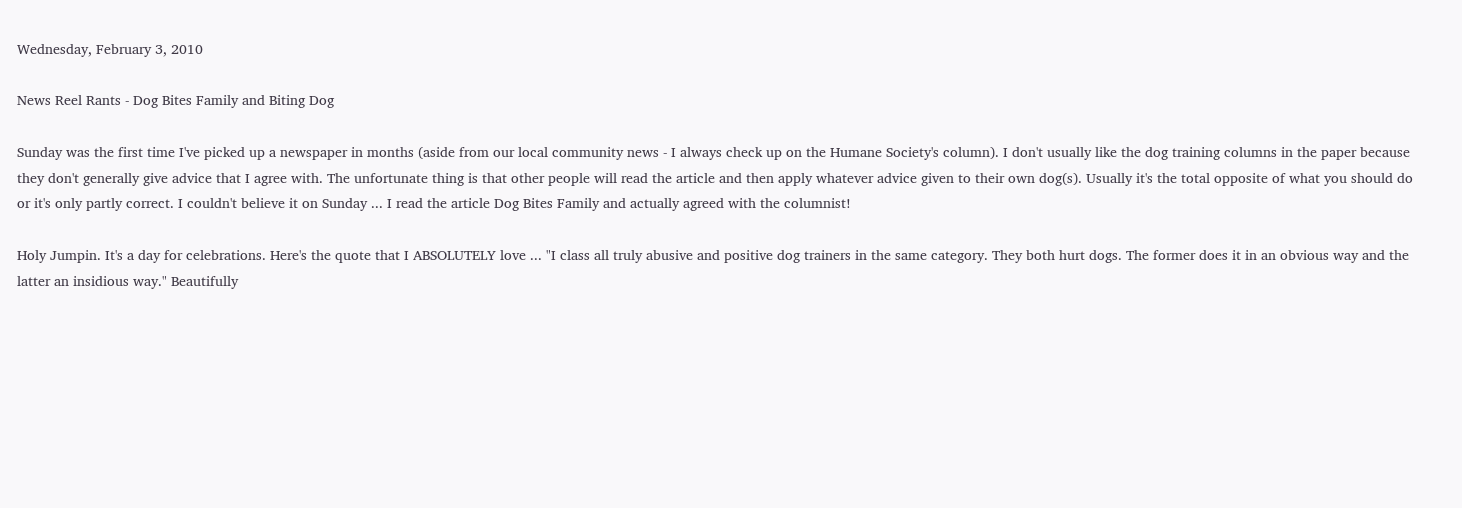Wednesday, February 3, 2010

News Reel Rants - Dog Bites Family and Biting Dog

Sunday was the first time I've picked up a newspaper in months (aside from our local community news - I always check up on the Humane Society's column). I don't usually like the dog training columns in the paper because they don't generally give advice that I agree with. The unfortunate thing is that other people will read the article and then apply whatever advice given to their own dog(s). Usually it's the total opposite of what you should do or it's only partly correct. I couldn't believe it on Sunday ... I read the article Dog Bites Family and actually agreed with the columnist!

Holy Jumpin. It's a day for celebrations. Here's the quote that I ABSOLUTELY love ... "I class all truly abusive and positive dog trainers in the same category. They both hurt dogs. The former does it in an obvious way and the latter an insidious way." Beautifully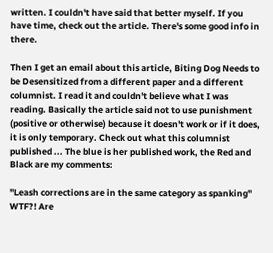written. I couldn't have said that better myself. If you have time, check out the article. There's some good info in there.

Then I get an email about this article, Biting Dog Needs to be Desensitized from a different paper and a different columnist. I read it and couldn't believe what I was reading. Basically the article said not to use punishment (positive or otherwise) because it doesn't work or if it does, it is only temporary. Check out what this columnist published ... The blue is her published work, the Red and Black are my comments:

"Leash corrections are in the same category as spanking" WTF?! Are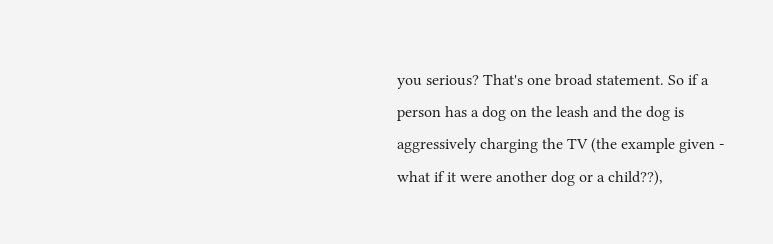you serious? That's one broad statement. So if a person has a dog on the leash and the dog is aggressively charging the TV (the example given - what if it were another dog or a child??),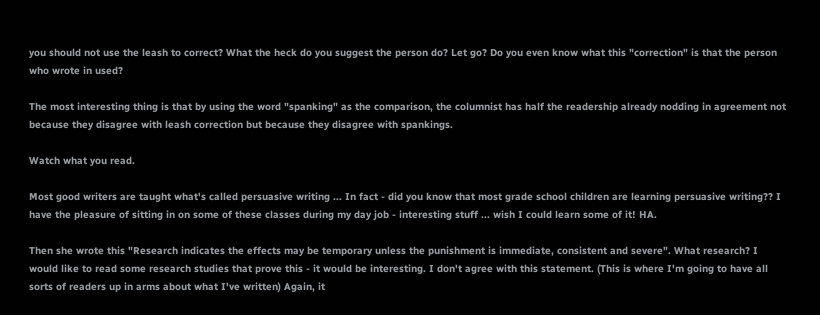you should not use the leash to correct? What the heck do you suggest the person do? Let go? Do you even know what this "correction" is that the person who wrote in used?

The most interesting thing is that by using the word "spanking" as the comparison, the columnist has half the readership already nodding in agreement not because they disagree with leash correction but because they disagree with spankings.

Watch what you read.

Most good writers are taught what's called persuasive writing ... In fact - did you know that most grade school children are learning persuasive writing?? I have the pleasure of sitting in on some of these classes during my day job - interesting stuff ... wish I could learn some of it! HA.

Then she wrote this "Research indicates the effects may be temporary unless the punishment is immediate, consistent and severe". What research? I would like to read some research studies that prove this - it would be interesting. I don't agree with this statement. (This is where I'm going to have all sorts of readers up in arms about what I've written) Again, it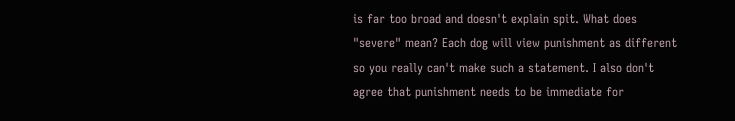is far too broad and doesn't explain spit. What does "severe" mean? Each dog will view punishment as different so you really can't make such a statement. I also don't agree that punishment needs to be immediate for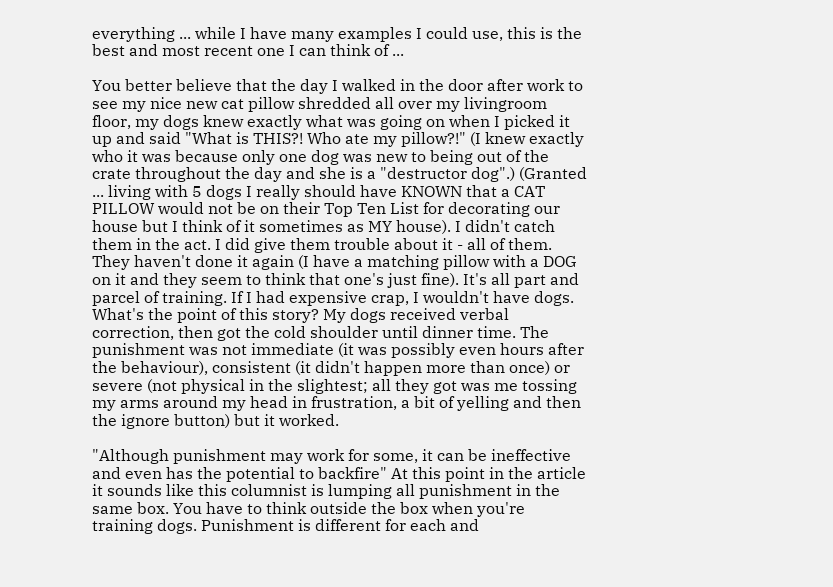everything ... while I have many examples I could use, this is the best and most recent one I can think of ...

You better believe that the day I walked in the door after work to see my nice new cat pillow shredded all over my livingroom floor, my dogs knew exactly what was going on when I picked it up and said "What is THIS?! Who ate my pillow?!" (I knew exactly who it was because only one dog was new to being out of the crate throughout the day and she is a "destructor dog".) (Granted ... living with 5 dogs I really should have KNOWN that a CAT PILLOW would not be on their Top Ten List for decorating our house but I think of it sometimes as MY house). I didn't catch them in the act. I did give them trouble about it - all of them. They haven't done it again (I have a matching pillow with a DOG on it and they seem to think that one's just fine). It's all part and parcel of training. If I had expensive crap, I wouldn't have dogs. What's the point of this story? My dogs received verbal correction, then got the cold shoulder until dinner time. The punishment was not immediate (it was possibly even hours after the behaviour), consistent (it didn't happen more than once) or severe (not physical in the slightest; all they got was me tossing my arms around my head in frustration, a bit of yelling and then the ignore button) but it worked.

"Although punishment may work for some, it can be ineffective and even has the potential to backfire" At this point in the article it sounds like this columnist is lumping all punishment in the same box. You have to think outside the box when you're training dogs. Punishment is different for each and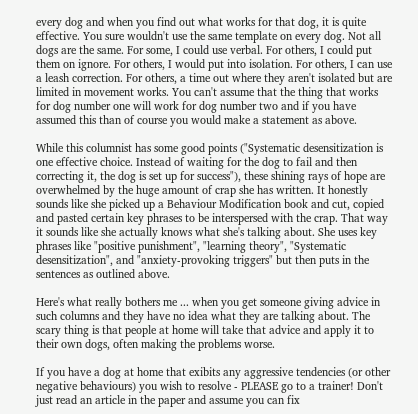every dog and when you find out what works for that dog, it is quite effective. You sure wouldn't use the same template on every dog. Not all dogs are the same. For some, I could use verbal. For others, I could put them on ignore. For others, I would put into isolation. For others, I can use a leash correction. For others, a time out where they aren't isolated but are limited in movement works. You can't assume that the thing that works for dog number one will work for dog number two and if you have assumed this than of course you would make a statement as above.

While this columnist has some good points ("Systematic desensitization is one effective choice. Instead of waiting for the dog to fail and then correcting it, the dog is set up for success"), these shining rays of hope are overwhelmed by the huge amount of crap she has written. It honestly sounds like she picked up a Behaviour Modification book and cut, copied and pasted certain key phrases to be interspersed with the crap. That way it sounds like she actually knows what she's talking about. She uses key phrases like "positive punishment", "learning theory", "Systematic desensitization", and "anxiety-provoking triggers" but then puts in the sentences as outlined above.

Here's what really bothers me ... when you get someone giving advice in such columns and they have no idea what they are talking about. The scary thing is that people at home will take that advice and apply it to their own dogs, often making the problems worse.

If you have a dog at home that exibits any aggressive tendencies (or other negative behaviours) you wish to resolve - PLEASE go to a trainer! Don't just read an article in the paper and assume you can fix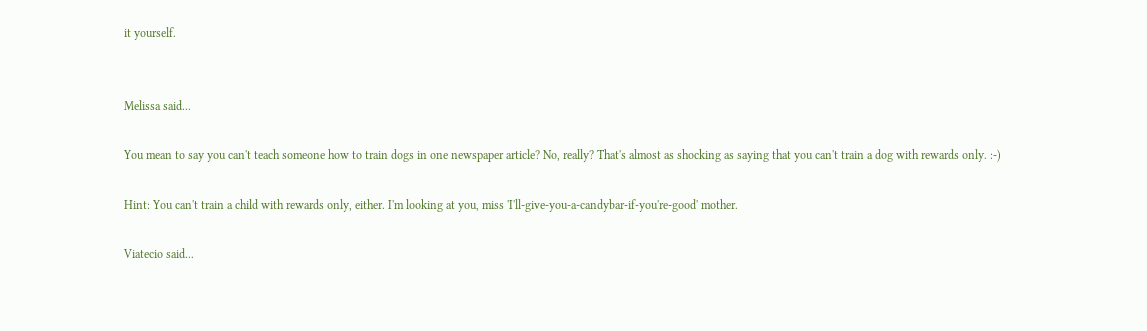it yourself.


Melissa said...

You mean to say you can't teach someone how to train dogs in one newspaper article? No, really? That's almost as shocking as saying that you can't train a dog with rewards only. :-)

Hint: You can't train a child with rewards only, either. I'm looking at you, miss 'I'll-give-you-a-candybar-if-you're-good' mother.

Viatecio said...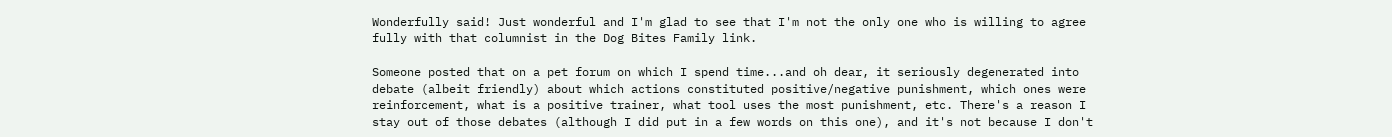Wonderfully said! Just wonderful and I'm glad to see that I'm not the only one who is willing to agree fully with that columnist in the Dog Bites Family link.

Someone posted that on a pet forum on which I spend time...and oh dear, it seriously degenerated into debate (albeit friendly) about which actions constituted positive/negative punishment, which ones were reinforcement, what is a positive trainer, what tool uses the most punishment, etc. There's a reason I stay out of those debates (although I did put in a few words on this one), and it's not because I don't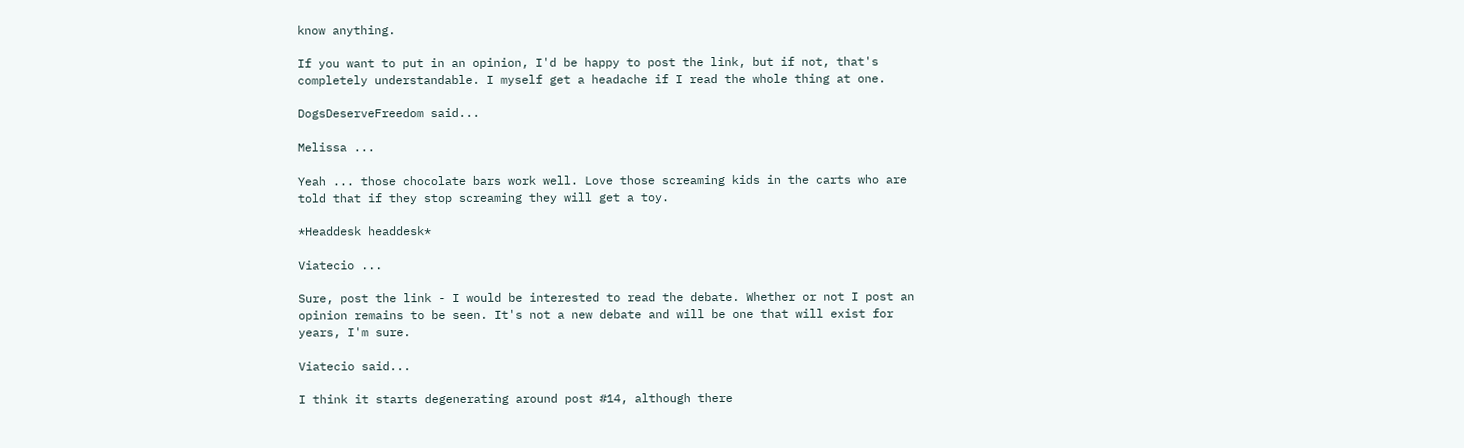know anything.

If you want to put in an opinion, I'd be happy to post the link, but if not, that's completely understandable. I myself get a headache if I read the whole thing at one.

DogsDeserveFreedom said...

Melissa ...

Yeah ... those chocolate bars work well. Love those screaming kids in the carts who are told that if they stop screaming they will get a toy.

*Headdesk headdesk*

Viatecio ...

Sure, post the link - I would be interested to read the debate. Whether or not I post an opinion remains to be seen. It's not a new debate and will be one that will exist for years, I'm sure.

Viatecio said...

I think it starts degenerating around post #14, although there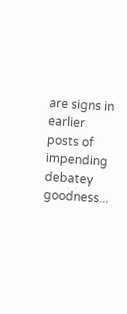are signs in earlier posts of impending debatey goodness...